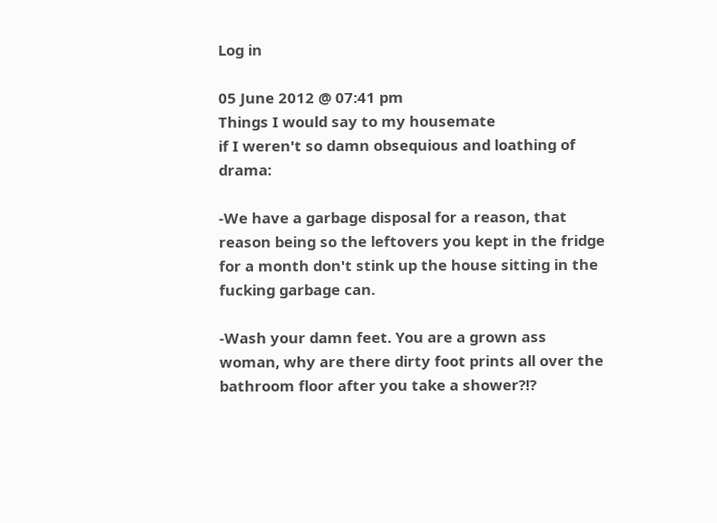Log in

05 June 2012 @ 07:41 pm
Things I would say to my housemate
if I weren't so damn obsequious and loathing of drama:

-We have a garbage disposal for a reason, that reason being so the leftovers you kept in the fridge for a month don't stink up the house sitting in the fucking garbage can.

-Wash your damn feet. You are a grown ass woman, why are there dirty foot prints all over the bathroom floor after you take a shower?!?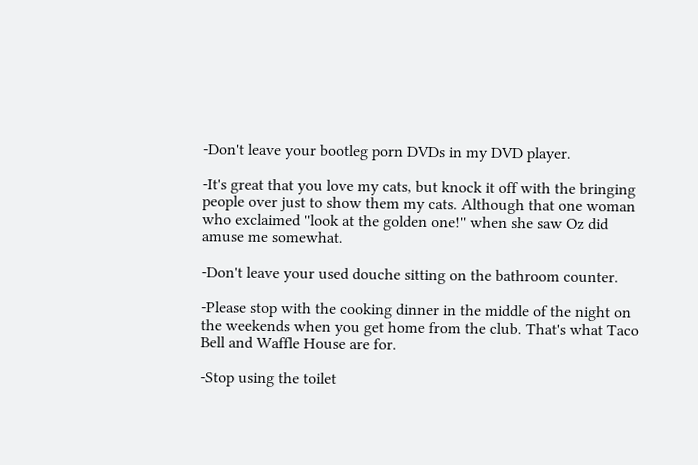-Don't leave your bootleg porn DVDs in my DVD player.

-It's great that you love my cats, but knock it off with the bringing people over just to show them my cats. Although that one woman who exclaimed ''look at the golden one!'' when she saw Oz did amuse me somewhat.

-Don't leave your used douche sitting on the bathroom counter.

-Please stop with the cooking dinner in the middle of the night on the weekends when you get home from the club. That's what Taco Bell and Waffle House are for.

-Stop using the toilet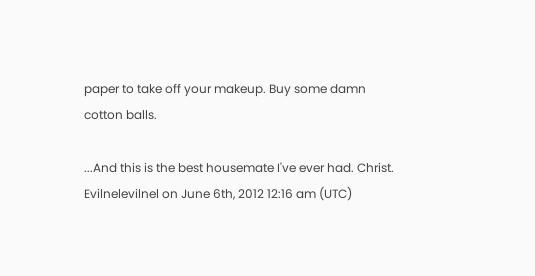paper to take off your makeup. Buy some damn cotton balls.

...And this is the best housemate I've ever had. Christ.
Evilnelevilnel on June 6th, 2012 12:16 am (UTC)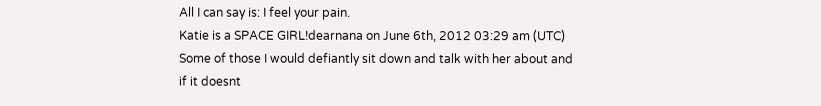All I can say is: I feel your pain.
Katie is a SPACE GIRL!dearnana on June 6th, 2012 03:29 am (UTC)
Some of those I would defiantly sit down and talk with her about and if it doesnt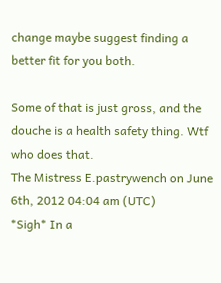change maybe suggest finding a better fit for you both.

Some of that is just gross, and the douche is a health safety thing. Wtf who does that.
The Mistress E.pastrywench on June 6th, 2012 04:04 am (UTC)
*Sigh* In a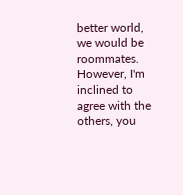better world, we would be roommates. However, I'm inclined to agree with the others, you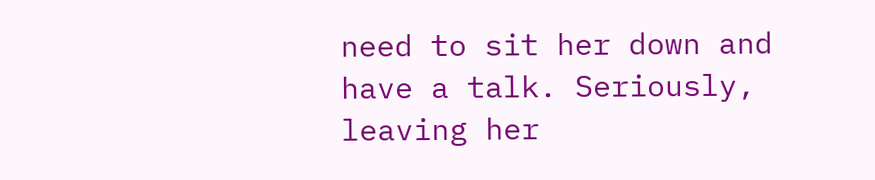need to sit her down and have a talk. Seriously, leaving her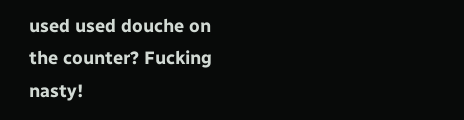used used douche on the counter? Fucking nasty!